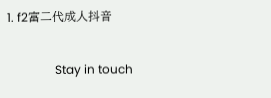1. f2富二代成人抖音

                Stay in touch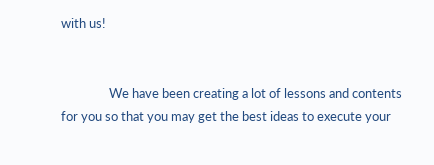with us!


                We have been creating a lot of lessons and contents for you so that you may get the best ideas to execute your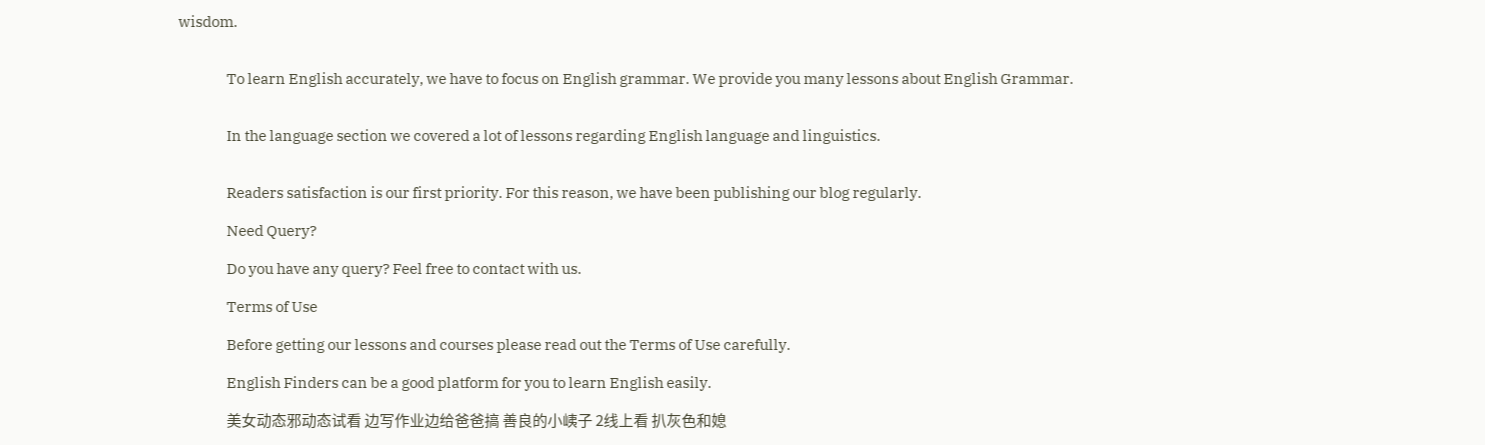wisdom.


                To learn English accurately, we have to focus on English grammar. We provide you many lessons about English Grammar.


                In the language section we covered a lot of lessons regarding English language and linguistics.


                Readers satisfaction is our first priority. For this reason, we have been publishing our blog regularly.

                Need Query?

                Do you have any query? Feel free to contact with us.

                Terms of Use

                Before getting our lessons and courses please read out the Terms of Use carefully.

                English Finders can be a good platform for you to learn English easily.

                美女动态邪动态试看 边写作业边给爸爸搞 善良的小峓子 2线上看 扒灰色和媳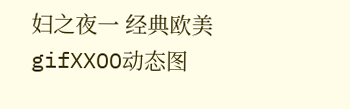妇之夜一 经典欧美gifXXOO动态图